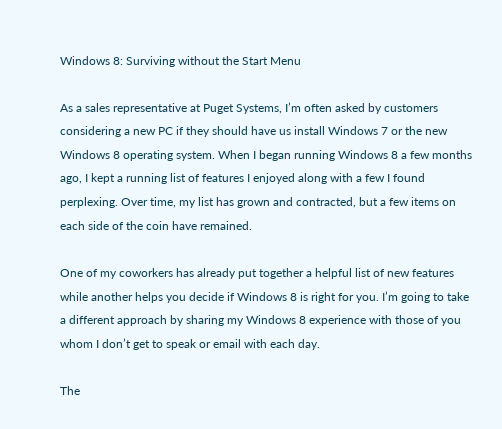Windows 8: Surviving without the Start Menu

As a sales representative at Puget Systems, I’m often asked by customers considering a new PC if they should have us install Windows 7 or the new Windows 8 operating system. When I began running Windows 8 a few months ago, I kept a running list of features I enjoyed along with a few I found perplexing. Over time, my list has grown and contracted, but a few items on each side of the coin have remained.

One of my coworkers has already put together a helpful list of new features while another helps you decide if Windows 8 is right for you. I’m going to take a different approach by sharing my Windows 8 experience with those of you whom I don’t get to speak or email with each day.

The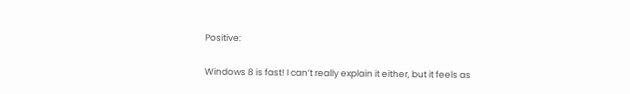Positive:

Windows 8 is fast! I can’t really explain it either, but it feels as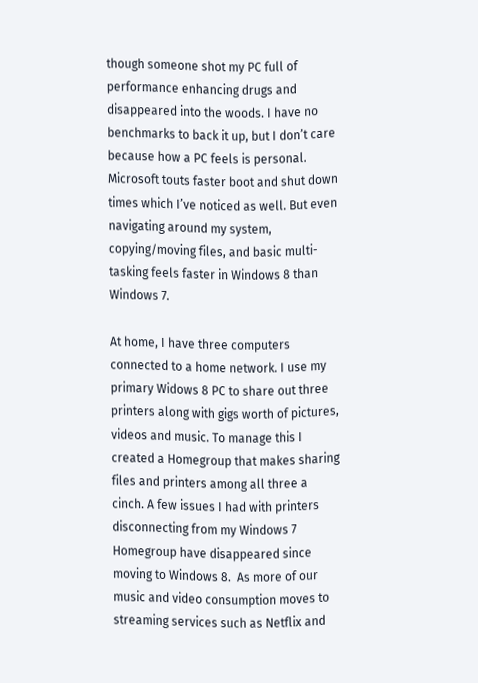though someone shot my PC full of performance enhancing drugs and disappeared into the woods. I have no benchmarks to back it up, but I don’t care because how a PC feels is personal. Microsoft touts faster boot and shut down times which I’ve noticed as well. But even navigating around my system, copying/moving files, and basic multi-tasking feels faster in Windows 8 than Windows 7.

At home, I have three computers connected to a home network. I use my primary Widows 8 PC to share out three printers along with gigs worth of pictures, videos and music. To manage this I created a Homegroup that makes sharing files and printers among all three a cinch. A few issues I had with printers disconnecting from my Windows 7 Homegroup have disappeared since moving to Windows 8.  As more of our music and video consumption moves to streaming services such as Netflix and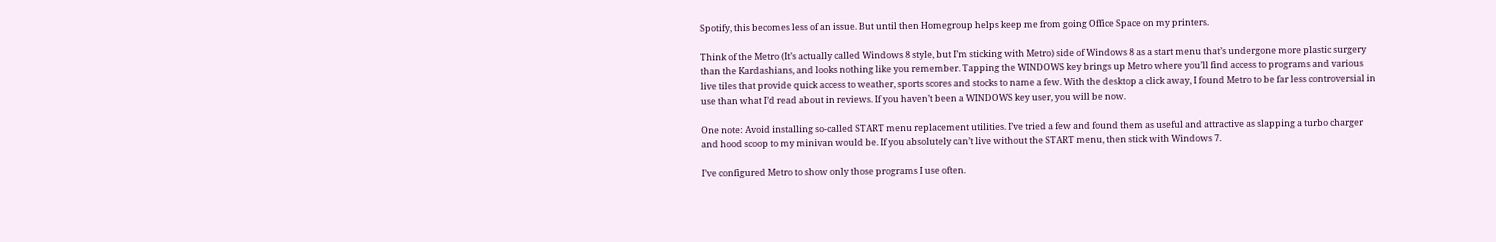Spotify, this becomes less of an issue. But until then Homegroup helps keep me from going Office Space on my printers.

Think of the Metro (It’s actually called Windows 8 style, but I’m sticking with Metro) side of Windows 8 as a start menu that’s undergone more plastic surgery than the Kardashians, and looks nothing like you remember. Tapping the WINDOWS key brings up Metro where you’ll find access to programs and various live tiles that provide quick access to weather, sports scores and stocks to name a few. With the desktop a click away, I found Metro to be far less controversial in use than what I’d read about in reviews. If you haven’t been a WINDOWS key user, you will be now.

One note: Avoid installing so-called START menu replacement utilities. I’ve tried a few and found them as useful and attractive as slapping a turbo charger and hood scoop to my minivan would be. If you absolutely can’t live without the START menu, then stick with Windows 7.

I’ve configured Metro to show only those programs I use often.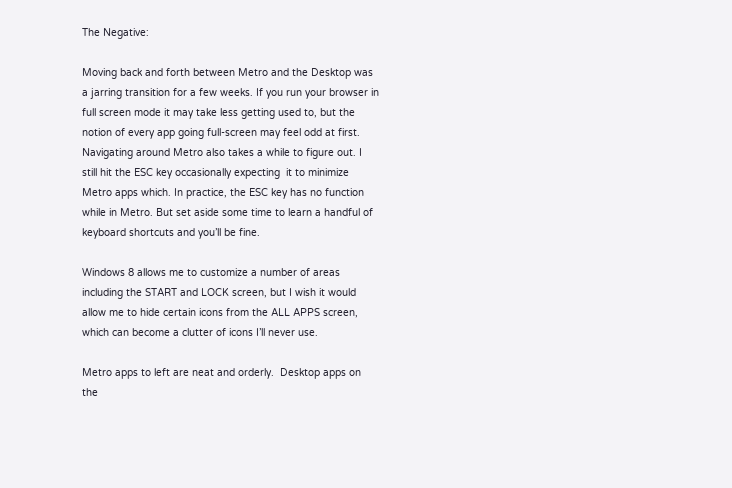The Negative:

Moving back and forth between Metro and the Desktop was a jarring transition for a few weeks. If you run your browser in full screen mode it may take less getting used to, but the notion of every app going full-screen may feel odd at first. Navigating around Metro also takes a while to figure out. I still hit the ESC key occasionally expecting  it to minimize Metro apps which. In practice, the ESC key has no function while in Metro. But set aside some time to learn a handful of keyboard shortcuts and you’ll be fine.

Windows 8 allows me to customize a number of areas including the START and LOCK screen, but I wish it would allow me to hide certain icons from the ALL APPS screen, which can become a clutter of icons I’ll never use.

Metro apps to left are neat and orderly.  Desktop apps on the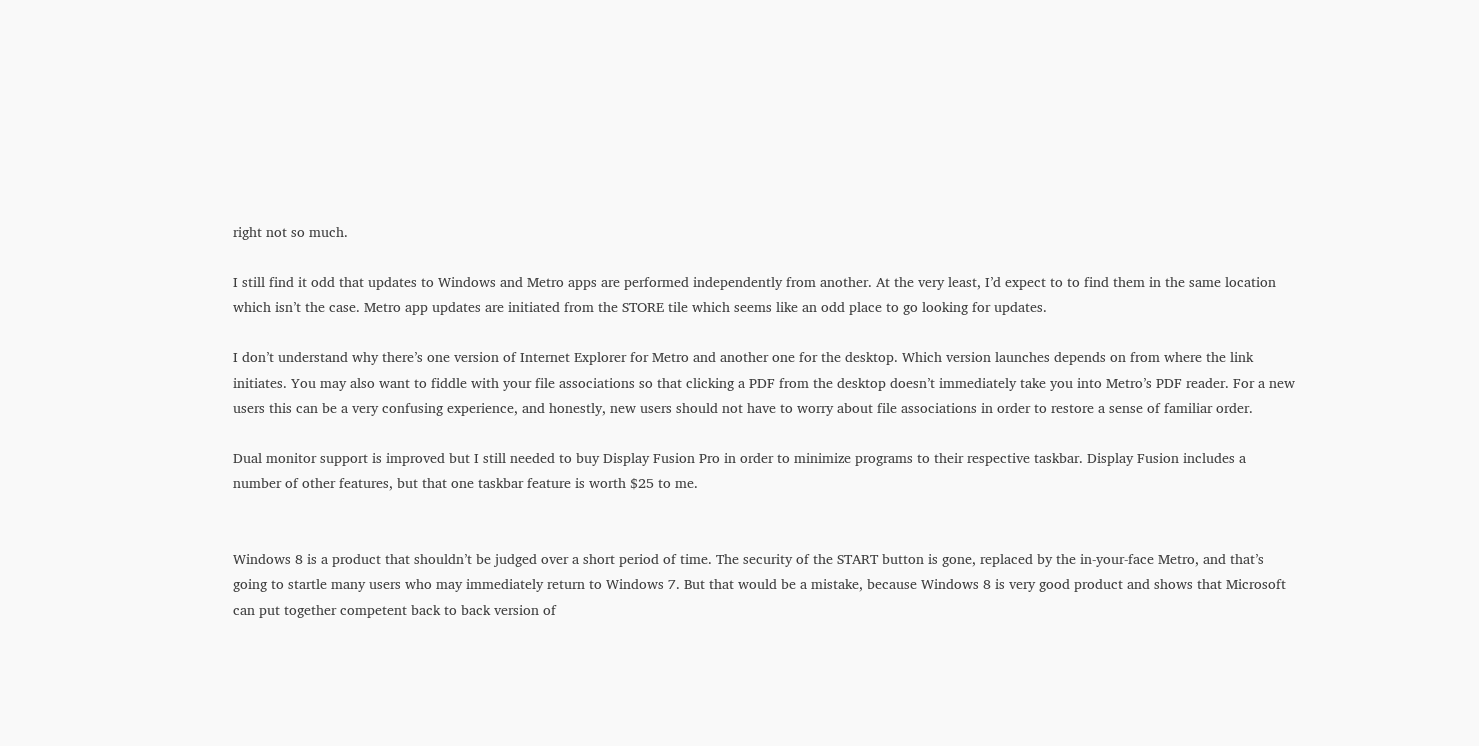right not so much.

I still find it odd that updates to Windows and Metro apps are performed independently from another. At the very least, I’d expect to to find them in the same location which isn’t the case. Metro app updates are initiated from the STORE tile which seems like an odd place to go looking for updates.

I don’t understand why there’s one version of Internet Explorer for Metro and another one for the desktop. Which version launches depends on from where the link initiates. You may also want to fiddle with your file associations so that clicking a PDF from the desktop doesn’t immediately take you into Metro’s PDF reader. For a new users this can be a very confusing experience, and honestly, new users should not have to worry about file associations in order to restore a sense of familiar order.

Dual monitor support is improved but I still needed to buy Display Fusion Pro in order to minimize programs to their respective taskbar. Display Fusion includes a number of other features, but that one taskbar feature is worth $25 to me.


Windows 8 is a product that shouldn’t be judged over a short period of time. The security of the START button is gone, replaced by the in-your-face Metro, and that’s going to startle many users who may immediately return to Windows 7. But that would be a mistake, because Windows 8 is very good product and shows that Microsoft can put together competent back to back version of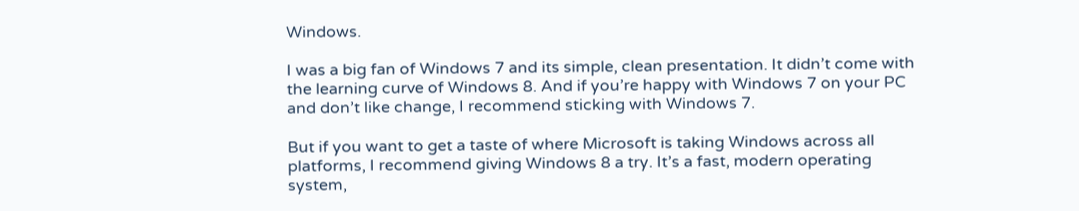Windows.

I was a big fan of Windows 7 and its simple, clean presentation. It didn’t come with the learning curve of Windows 8. And if you’re happy with Windows 7 on your PC and don’t like change, I recommend sticking with Windows 7.

But if you want to get a taste of where Microsoft is taking Windows across all platforms, I recommend giving Windows 8 a try. It’s a fast, modern operating system,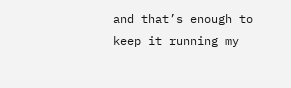and that’s enough to keep it running my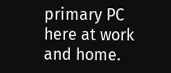primary PC here at work and home.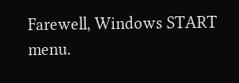Farewell, Windows START menu.